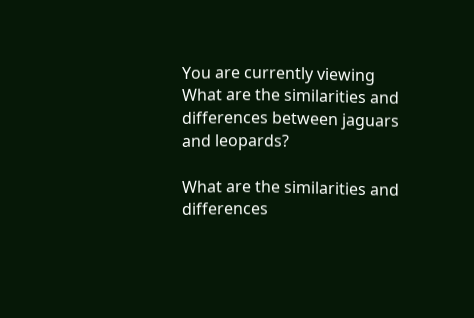You are currently viewing What are the similarities and differences between jaguars and leopards?

What are the similarities and differences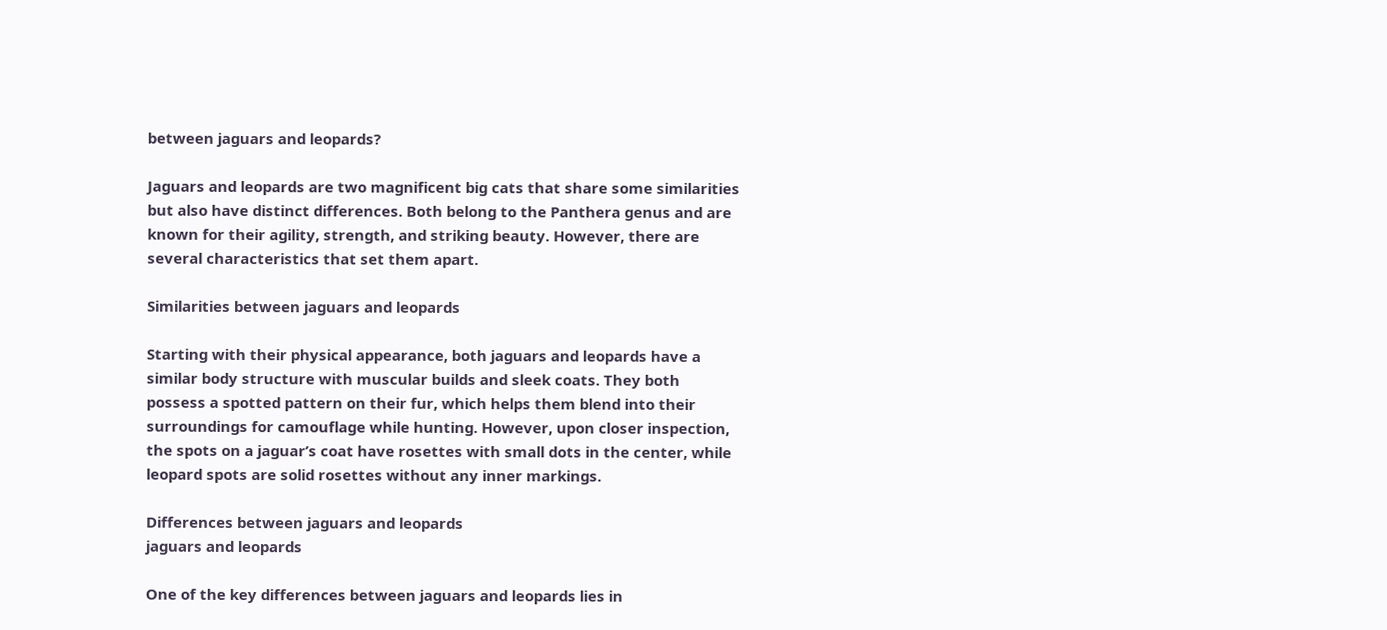between jaguars and leopards?

Jaguars and leopards are two magnificent big cats that share some similarities but also have distinct differences. Both belong to the Panthera genus and are known for their agility, strength, and striking beauty. However, there are several characteristics that set them apart.

Similarities between jaguars and leopards

Starting with their physical appearance, both jaguars and leopards have a similar body structure with muscular builds and sleek coats. They both possess a spotted pattern on their fur, which helps them blend into their surroundings for camouflage while hunting. However, upon closer inspection, the spots on a jaguar’s coat have rosettes with small dots in the center, while leopard spots are solid rosettes without any inner markings.

Differences between jaguars and leopards
jaguars and leopards

One of the key differences between jaguars and leopards lies in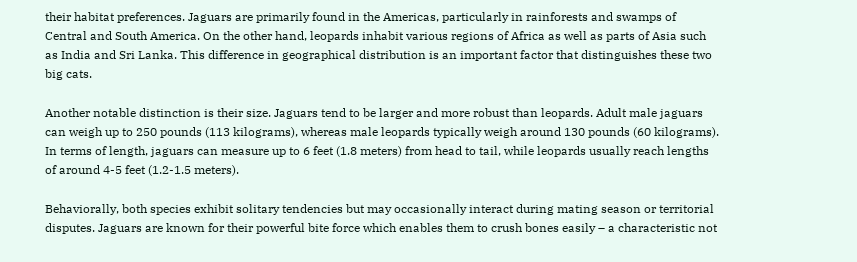their habitat preferences. Jaguars are primarily found in the Americas, particularly in rainforests and swamps of Central and South America. On the other hand, leopards inhabit various regions of Africa as well as parts of Asia such as India and Sri Lanka. This difference in geographical distribution is an important factor that distinguishes these two big cats.

Another notable distinction is their size. Jaguars tend to be larger and more robust than leopards. Adult male jaguars can weigh up to 250 pounds (113 kilograms), whereas male leopards typically weigh around 130 pounds (60 kilograms). In terms of length, jaguars can measure up to 6 feet (1.8 meters) from head to tail, while leopards usually reach lengths of around 4-5 feet (1.2-1.5 meters).

Behaviorally, both species exhibit solitary tendencies but may occasionally interact during mating season or territorial disputes. Jaguars are known for their powerful bite force which enables them to crush bones easily – a characteristic not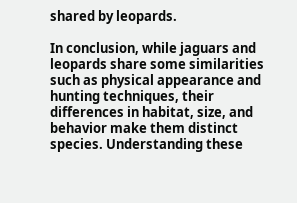shared by leopards.

In conclusion, while jaguars and leopards share some similarities such as physical appearance and hunting techniques, their differences in habitat, size, and behavior make them distinct species. Understanding these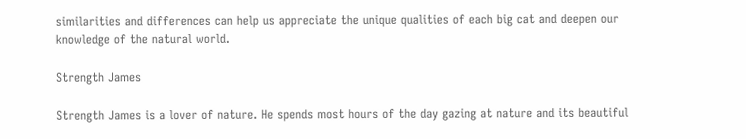similarities and differences can help us appreciate the unique qualities of each big cat and deepen our knowledge of the natural world.

Strength James

Strength James is a lover of nature. He spends most hours of the day gazing at nature and its beautiful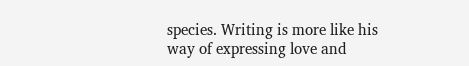species. Writing is more like his way of expressing love and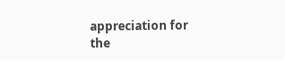appreciation for the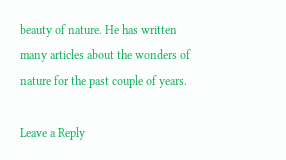beauty of nature. He has written many articles about the wonders of nature for the past couple of years.

Leave a Reply